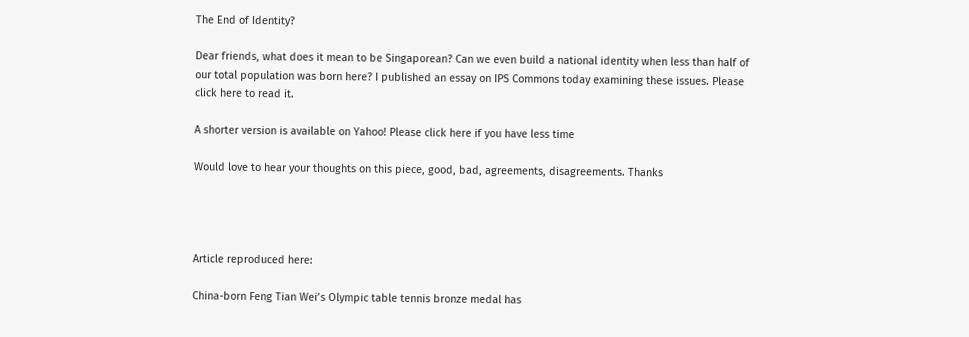The End of Identity?

Dear friends, what does it mean to be Singaporean? Can we even build a national identity when less than half of our total population was born here? I published an essay on IPS Commons today examining these issues. Please click here to read it.

A shorter version is available on Yahoo! Please click here if you have less time

Would love to hear your thoughts on this piece, good, bad, agreements, disagreements. Thanks




Article reproduced here:

China-born Feng Tian Wei’s Olympic table tennis bronze medal has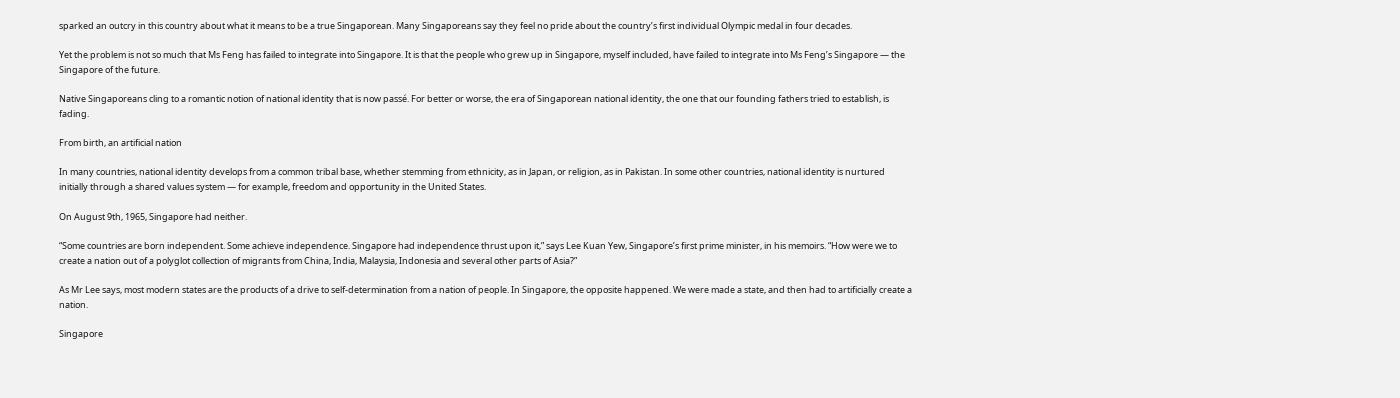sparked an outcry in this country about what it means to be a true Singaporean. Many Singaporeans say they feel no pride about the country’s first individual Olympic medal in four decades.

Yet the problem is not so much that Ms Feng has failed to integrate into Singapore. It is that the people who grew up in Singapore, myself included, have failed to integrate into Ms Feng’s Singapore — the Singapore of the future.

Native Singaporeans cling to a romantic notion of national identity that is now passé. For better or worse, the era of Singaporean national identity, the one that our founding fathers tried to establish, is fading.

From birth, an artificial nation

In many countries, national identity develops from a common tribal base, whether stemming from ethnicity, as in Japan, or religion, as in Pakistan. In some other countries, national identity is nurtured initially through a shared values system — for example, freedom and opportunity in the United States.

On August 9th, 1965, Singapore had neither.

“Some countries are born independent. Some achieve independence. Singapore had independence thrust upon it,” says Lee Kuan Yew, Singapore’s first prime minister, in his memoirs. “How were we to create a nation out of a polyglot collection of migrants from China, India, Malaysia, Indonesia and several other parts of Asia?”

As Mr Lee says, most modern states are the products of a drive to self-determination from a nation of people. In Singapore, the opposite happened. We were made a state, and then had to artificially create a nation.

Singapore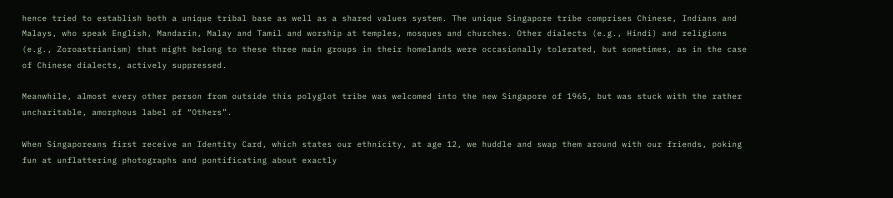hence tried to establish both a unique tribal base as well as a shared values system. The unique Singapore tribe comprises Chinese, Indians and Malays, who speak English, Mandarin, Malay and Tamil and worship at temples, mosques and churches. Other dialects (e.g., Hindi) and religions (e.g., Zoroastrianism) that might belong to these three main groups in their homelands were occasionally tolerated, but sometimes, as in the case of Chinese dialects, actively suppressed.

Meanwhile, almost every other person from outside this polyglot tribe was welcomed into the new Singapore of 1965, but was stuck with the rather uncharitable, amorphous label of “Others”.

When Singaporeans first receive an Identity Card, which states our ethnicity, at age 12, we huddle and swap them around with our friends, poking fun at unflattering photographs and pontificating about exactly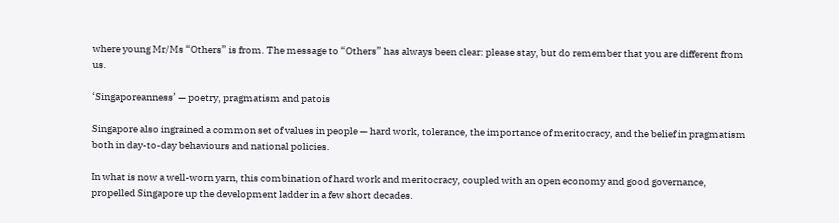where young Mr/Ms “Others” is from. The message to “Others” has always been clear: please stay, but do remember that you are different from us.

‘Singaporeanness’ — poetry, pragmatism and patois

Singapore also ingrained a common set of values in people — hard work, tolerance, the importance of meritocracy, and the belief in pragmatism both in day-to-day behaviours and national policies.

In what is now a well-worn yarn, this combination of hard work and meritocracy, coupled with an open economy and good governance, propelled Singapore up the development ladder in a few short decades.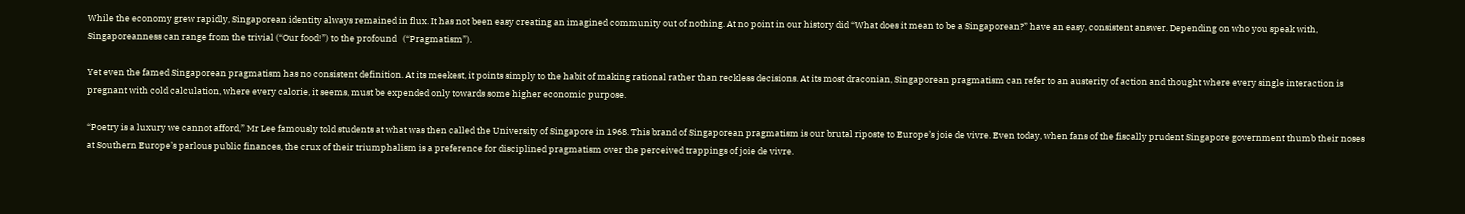While the economy grew rapidly, Singaporean identity always remained in flux. It has not been easy creating an imagined community out of nothing. At no point in our history did “What does it mean to be a Singaporean?” have an easy, consistent answer. Depending on who you speak with, Singaporeanness can range from the trivial (“Our food!”) to the profound   (“Pragmatism”).

Yet even the famed Singaporean pragmatism has no consistent definition. At its meekest, it points simply to the habit of making rational rather than reckless decisions. At its most draconian, Singaporean pragmatism can refer to an austerity of action and thought where every single interaction is pregnant with cold calculation, where every calorie, it seems, must be expended only towards some higher economic purpose.

“Poetry is a luxury we cannot afford,” Mr Lee famously told students at what was then called the University of Singapore in 1968. This brand of Singaporean pragmatism is our brutal riposte to Europe’s joie de vivre. Even today, when fans of the fiscally prudent Singapore government thumb their noses at Southern Europe’s parlous public finances, the crux of their triumphalism is a preference for disciplined pragmatism over the perceived trappings of joie de vivre.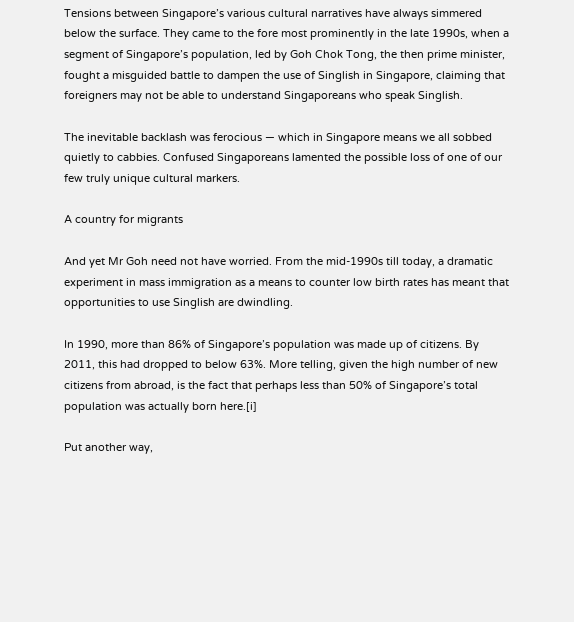Tensions between Singapore’s various cultural narratives have always simmered below the surface. They came to the fore most prominently in the late 1990s, when a segment of Singapore’s population, led by Goh Chok Tong, the then prime minister, fought a misguided battle to dampen the use of Singlish in Singapore, claiming that foreigners may not be able to understand Singaporeans who speak Singlish.

The inevitable backlash was ferocious — which in Singapore means we all sobbed quietly to cabbies. Confused Singaporeans lamented the possible loss of one of our few truly unique cultural markers.

A country for migrants

And yet Mr Goh need not have worried. From the mid-1990s till today, a dramatic experiment in mass immigration as a means to counter low birth rates has meant that opportunities to use Singlish are dwindling.

In 1990, more than 86% of Singapore’s population was made up of citizens. By 2011, this had dropped to below 63%. More telling, given the high number of new citizens from abroad, is the fact that perhaps less than 50% of Singapore’s total population was actually born here.[i]

Put another way,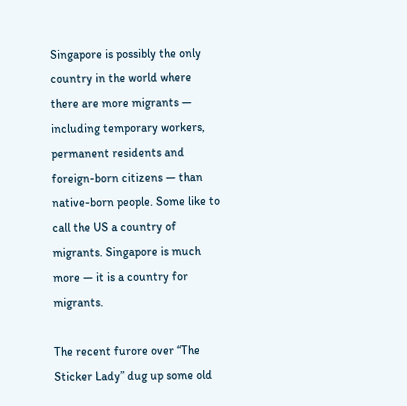Singapore is possibly the only country in the world where there are more migrants — including temporary workers, permanent residents and foreign-born citizens — than native-born people. Some like to call the US a country of migrants. Singapore is much more — it is a country for migrants.

The recent furore over “The Sticker Lady” dug up some old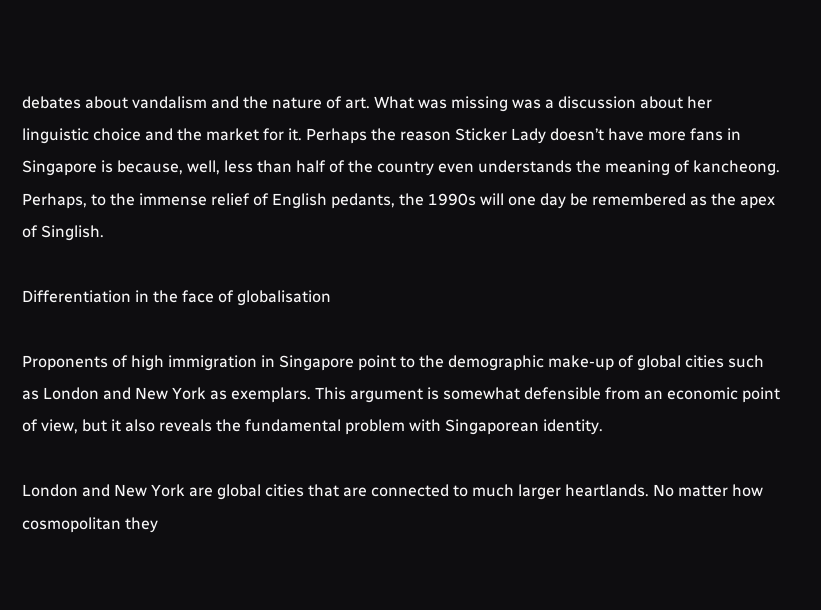debates about vandalism and the nature of art. What was missing was a discussion about her linguistic choice and the market for it. Perhaps the reason Sticker Lady doesn’t have more fans in Singapore is because, well, less than half of the country even understands the meaning of kancheong. Perhaps, to the immense relief of English pedants, the 1990s will one day be remembered as the apex of Singlish.

Differentiation in the face of globalisation

Proponents of high immigration in Singapore point to the demographic make-up of global cities such as London and New York as exemplars. This argument is somewhat defensible from an economic point of view, but it also reveals the fundamental problem with Singaporean identity.

London and New York are global cities that are connected to much larger heartlands. No matter how cosmopolitan they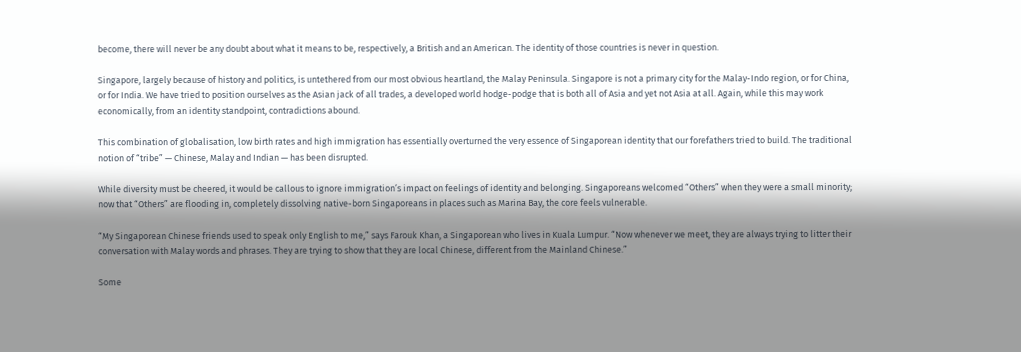become, there will never be any doubt about what it means to be, respectively, a British and an American. The identity of those countries is never in question.

Singapore, largely because of history and politics, is untethered from our most obvious heartland, the Malay Peninsula. Singapore is not a primary city for the Malay-Indo region, or for China, or for India. We have tried to position ourselves as the Asian jack of all trades, a developed world hodge-podge that is both all of Asia and yet not Asia at all. Again, while this may work economically, from an identity standpoint, contradictions abound.

This combination of globalisation, low birth rates and high immigration has essentially overturned the very essence of Singaporean identity that our forefathers tried to build. The traditional notion of “tribe” — Chinese, Malay and Indian — has been disrupted.

While diversity must be cheered, it would be callous to ignore immigration’s impact on feelings of identity and belonging. Singaporeans welcomed “Others” when they were a small minority; now that “Others” are flooding in, completely dissolving native-born Singaporeans in places such as Marina Bay, the core feels vulnerable.

“My Singaporean Chinese friends used to speak only English to me,” says Farouk Khan, a Singaporean who lives in Kuala Lumpur. “Now whenever we meet, they are always trying to litter their conversation with Malay words and phrases. They are trying to show that they are local Chinese, different from the Mainland Chinese.”

Some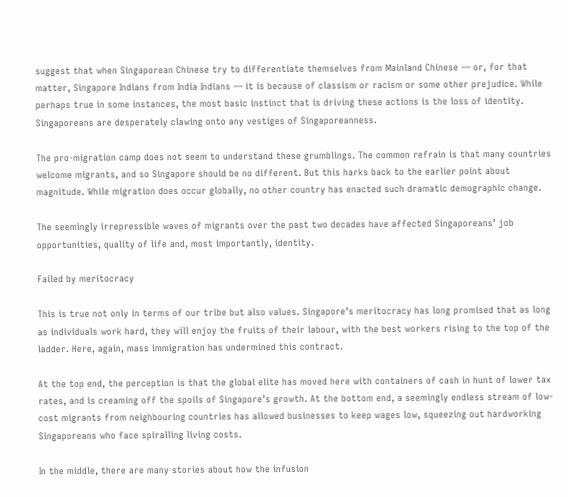suggest that when Singaporean Chinese try to differentiate themselves from Mainland Chinese — or, for that matter, Singapore Indians from India Indians — it is because of classism or racism or some other prejudice. While perhaps true in some instances, the most basic instinct that is driving these actions is the loss of identity. Singaporeans are desperately clawing onto any vestiges of Singaporeanness.

The pro-migration camp does not seem to understand these grumblings. The common refrain is that many countries welcome migrants, and so Singapore should be no different. But this harks back to the earlier point about magnitude. While migration does occur globally, no other country has enacted such dramatic demographic change.

The seemingly irrepressible waves of migrants over the past two decades have affected Singaporeans’ job opportunities, quality of life and, most importantly, identity.

Failed by meritocracy

This is true not only in terms of our tribe but also values. Singapore’s meritocracy has long promised that as long as individuals work hard, they will enjoy the fruits of their labour, with the best workers rising to the top of the ladder. Here, again, mass immigration has undermined this contract.

At the top end, the perception is that the global elite has moved here with containers of cash in hunt of lower tax rates, and is creaming off the spoils of Singapore’s growth. At the bottom end, a seemingly endless stream of low-cost migrants from neighbouring countries has allowed businesses to keep wages low, squeezing out hardworking Singaporeans who face spiralling living costs.

In the middle, there are many stories about how the infusion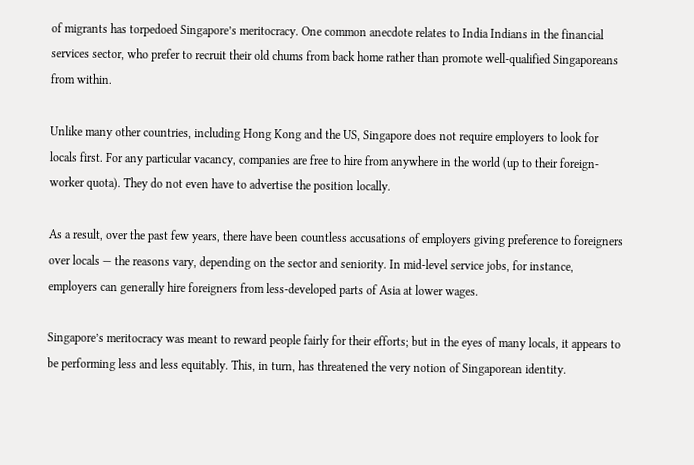of migrants has torpedoed Singapore’s meritocracy. One common anecdote relates to India Indians in the financial services sector, who prefer to recruit their old chums from back home rather than promote well-qualified Singaporeans from within.

Unlike many other countries, including Hong Kong and the US, Singapore does not require employers to look for locals first. For any particular vacancy, companies are free to hire from anywhere in the world (up to their foreign-worker quota). They do not even have to advertise the position locally.

As a result, over the past few years, there have been countless accusations of employers giving preference to foreigners over locals — the reasons vary, depending on the sector and seniority. In mid-level service jobs, for instance, employers can generally hire foreigners from less-developed parts of Asia at lower wages.

Singapore’s meritocracy was meant to reward people fairly for their efforts; but in the eyes of many locals, it appears to be performing less and less equitably. This, in turn, has threatened the very notion of Singaporean identity.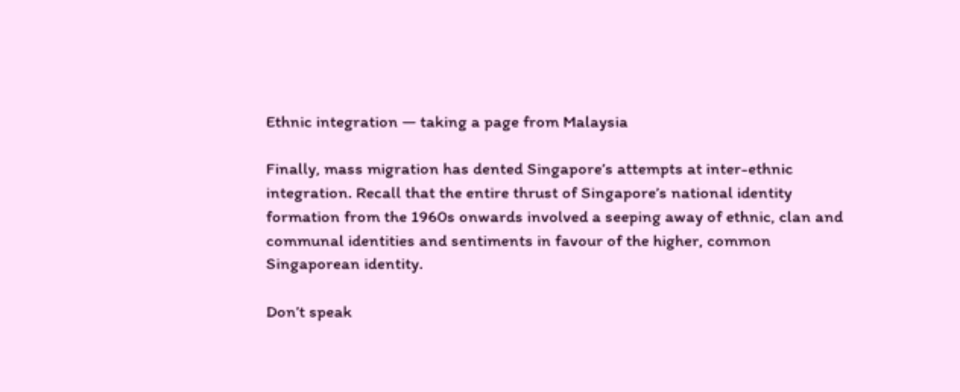Ethnic integration — taking a page from Malaysia

Finally, mass migration has dented Singapore’s attempts at inter-ethnic integration. Recall that the entire thrust of Singapore’s national identity formation from the 1960s onwards involved a seeping away of ethnic, clan and communal identities and sentiments in favour of the higher, common Singaporean identity.

Don’t speak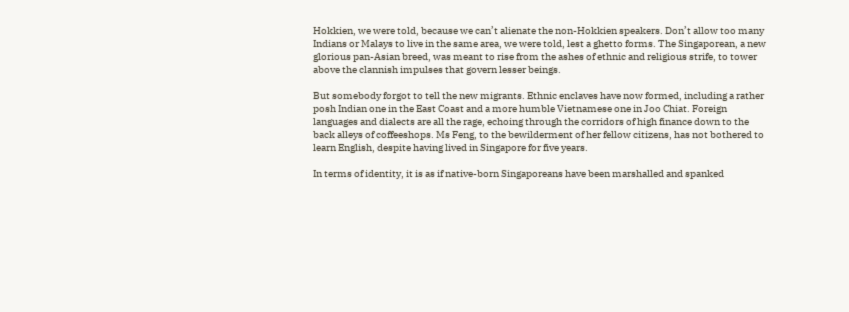Hokkien, we were told, because we can’t alienate the non-Hokkien speakers. Don’t allow too many Indians or Malays to live in the same area, we were told, lest a ghetto forms. The Singaporean, a new glorious pan-Asian breed, was meant to rise from the ashes of ethnic and religious strife, to tower above the clannish impulses that govern lesser beings.

But somebody forgot to tell the new migrants. Ethnic enclaves have now formed, including a rather posh Indian one in the East Coast and a more humble Vietnamese one in Joo Chiat. Foreign languages and dialects are all the rage, echoing through the corridors of high finance down to the back alleys of coffeeshops. Ms Feng, to the bewilderment of her fellow citizens, has not bothered to learn English, despite having lived in Singapore for five years.

In terms of identity, it is as if native-born Singaporeans have been marshalled and spanked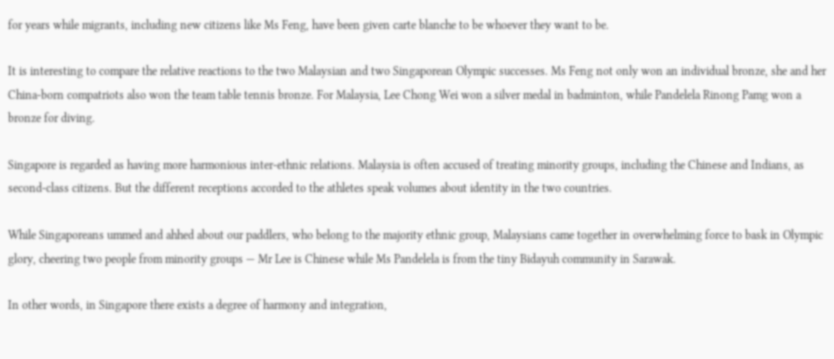for years while migrants, including new citizens like Ms Feng, have been given carte blanche to be whoever they want to be.

It is interesting to compare the relative reactions to the two Malaysian and two Singaporean Olympic successes. Ms Feng not only won an individual bronze, she and her China-born compatriots also won the team table tennis bronze. For Malaysia, Lee Chong Wei won a silver medal in badminton, while Pandelela Rinong Pamg won a bronze for diving.

Singapore is regarded as having more harmonious inter-ethnic relations. Malaysia is often accused of treating minority groups, including the Chinese and Indians, as second-class citizens. But the different receptions accorded to the athletes speak volumes about identity in the two countries.

While Singaporeans ummed and ahhed about our paddlers, who belong to the majority ethnic group, Malaysians came together in overwhelming force to bask in Olympic glory, cheering two people from minority groups — Mr Lee is Chinese while Ms Pandelela is from the tiny Bidayuh community in Sarawak.

In other words, in Singapore there exists a degree of harmony and integration,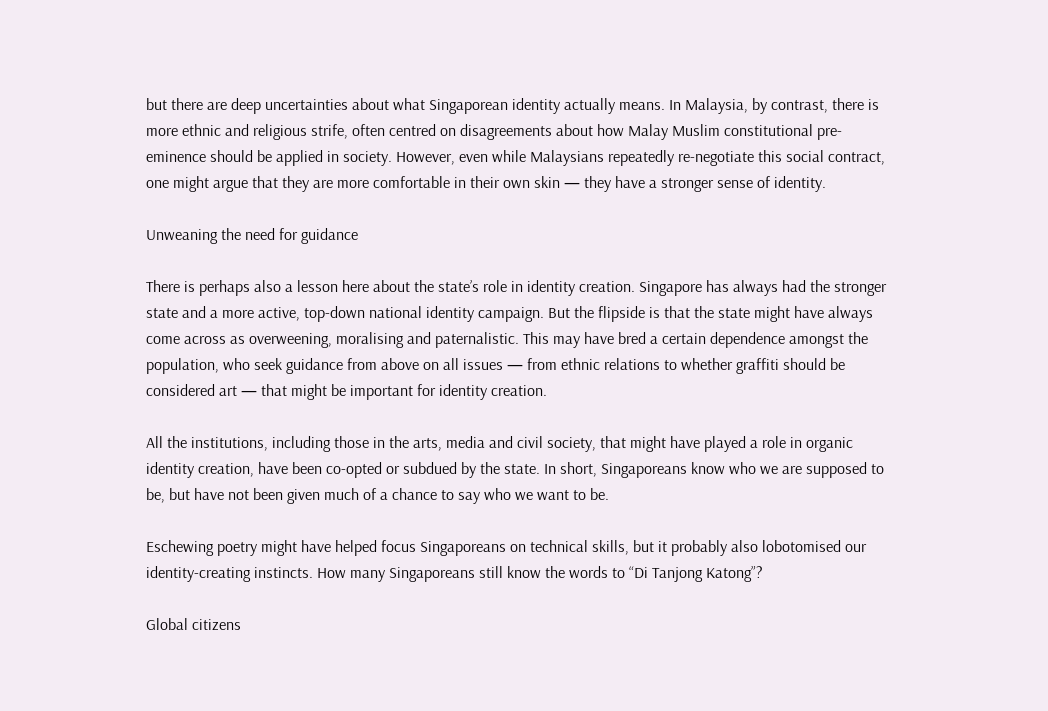but there are deep uncertainties about what Singaporean identity actually means. In Malaysia, by contrast, there is more ethnic and religious strife, often centred on disagreements about how Malay Muslim constitutional pre-eminence should be applied in society. However, even while Malaysians repeatedly re-negotiate this social contract, one might argue that they are more comfortable in their own skin — they have a stronger sense of identity.

Unweaning the need for guidance

There is perhaps also a lesson here about the state’s role in identity creation. Singapore has always had the stronger state and a more active, top-down national identity campaign. But the flipside is that the state might have always come across as overweening, moralising and paternalistic. This may have bred a certain dependence amongst the population, who seek guidance from above on all issues — from ethnic relations to whether graffiti should be considered art — that might be important for identity creation.

All the institutions, including those in the arts, media and civil society, that might have played a role in organic identity creation, have been co-opted or subdued by the state. In short, Singaporeans know who we are supposed to be, but have not been given much of a chance to say who we want to be.

Eschewing poetry might have helped focus Singaporeans on technical skills, but it probably also lobotomised our identity-creating instincts. How many Singaporeans still know the words to “Di Tanjong Katong”?

Global citizens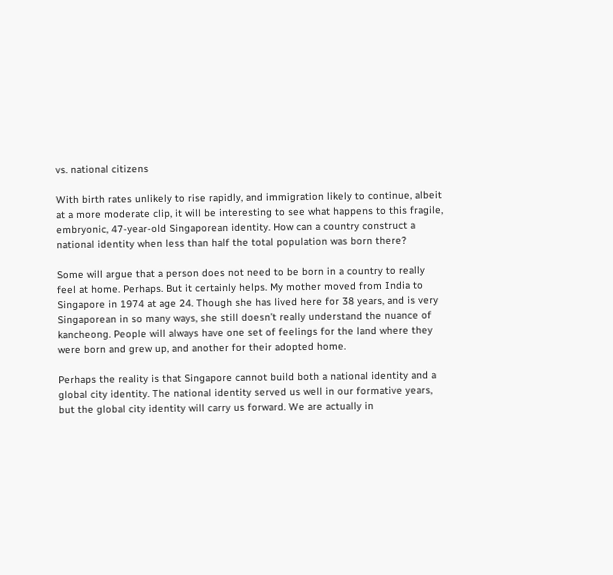vs. national citizens

With birth rates unlikely to rise rapidly, and immigration likely to continue, albeit at a more moderate clip, it will be interesting to see what happens to this fragile, embryonic, 47-year-old Singaporean identity. How can a country construct a national identity when less than half the total population was born there?

Some will argue that a person does not need to be born in a country to really feel at home. Perhaps. But it certainly helps. My mother moved from India to Singapore in 1974 at age 24. Though she has lived here for 38 years, and is very Singaporean in so many ways, she still doesn’t really understand the nuance of kancheong. People will always have one set of feelings for the land where they were born and grew up, and another for their adopted home.

Perhaps the reality is that Singapore cannot build both a national identity and a global city identity. The national identity served us well in our formative years, but the global city identity will carry us forward. We are actually in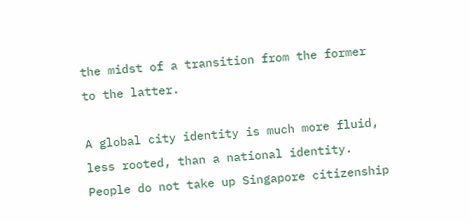the midst of a transition from the former to the latter.

A global city identity is much more fluid, less rooted, than a national identity. People do not take up Singapore citizenship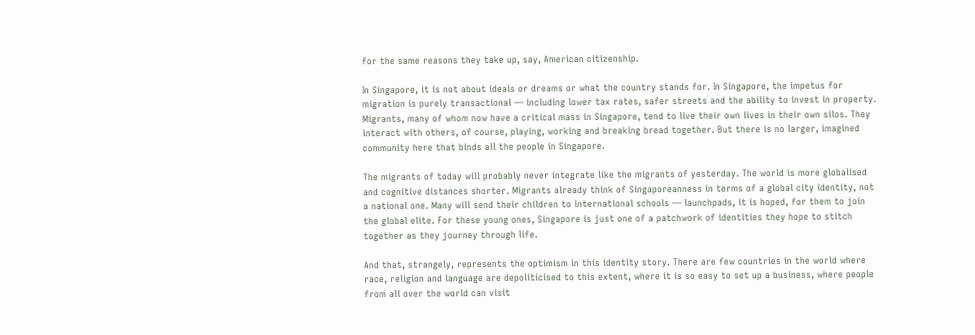for the same reasons they take up, say, American citizenship.

In Singapore, it is not about ideals or dreams or what the country stands for. In Singapore, the impetus for migration is purely transactional — including lower tax rates, safer streets and the ability to invest in property. Migrants, many of whom now have a critical mass in Singapore, tend to live their own lives in their own silos. They interact with others, of course, playing, working and breaking bread together. But there is no larger, imagined community here that binds all the people in Singapore.

The migrants of today will probably never integrate like the migrants of yesterday. The world is more globalised and cognitive distances shorter. Migrants already think of Singaporeanness in terms of a global city identity, not a national one. Many will send their children to international schools — launchpads, it is hoped, for them to join the global elite. For these young ones, Singapore is just one of a patchwork of identities they hope to stitch together as they journey through life.

And that, strangely, represents the optimism in this identity story. There are few countries in the world where race, religion and language are depoliticised to this extent, where it is so easy to set up a business, where people from all over the world can visit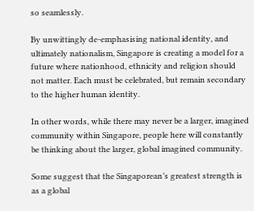so seamlessly.

By unwittingly de-emphasising national identity, and ultimately nationalism, Singapore is creating a model for a future where nationhood, ethnicity and religion should not matter. Each must be celebrated, but remain secondary to the higher human identity.

In other words, while there may never be a larger, imagined community within Singapore, people here will constantly be thinking about the larger, global imagined community.

Some suggest that the Singaporean’s greatest strength is as a global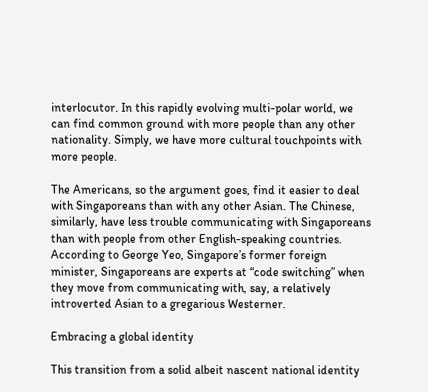interlocutor. In this rapidly evolving multi-polar world, we can find common ground with more people than any other nationality. Simply, we have more cultural touchpoints with more people.

The Americans, so the argument goes, find it easier to deal with Singaporeans than with any other Asian. The Chinese, similarly, have less trouble communicating with Singaporeans than with people from other English-speaking countries. According to George Yeo, Singapore’s former foreign minister, Singaporeans are experts at “code switching” when they move from communicating with, say, a relatively introverted Asian to a gregarious Westerner.

Embracing a global identity

This transition from a solid albeit nascent national identity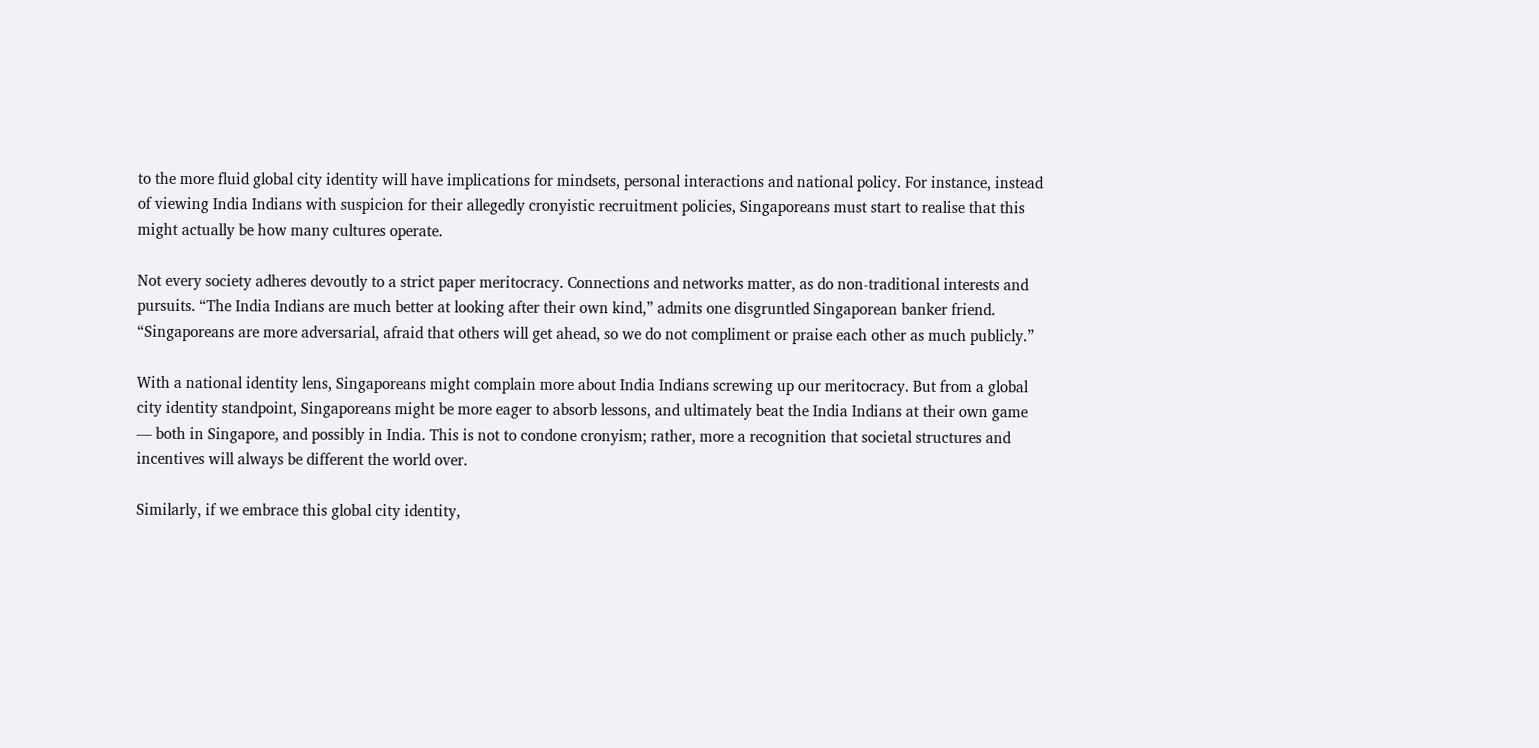to the more fluid global city identity will have implications for mindsets, personal interactions and national policy. For instance, instead of viewing India Indians with suspicion for their allegedly cronyistic recruitment policies, Singaporeans must start to realise that this might actually be how many cultures operate.

Not every society adheres devoutly to a strict paper meritocracy. Connections and networks matter, as do non-traditional interests and pursuits. “The India Indians are much better at looking after their own kind,” admits one disgruntled Singaporean banker friend. “Singaporeans are more adversarial, afraid that others will get ahead, so we do not compliment or praise each other as much publicly.”

With a national identity lens, Singaporeans might complain more about India Indians screwing up our meritocracy. But from a global city identity standpoint, Singaporeans might be more eager to absorb lessons, and ultimately beat the India Indians at their own game — both in Singapore, and possibly in India. This is not to condone cronyism; rather, more a recognition that societal structures and incentives will always be different the world over.

Similarly, if we embrace this global city identity,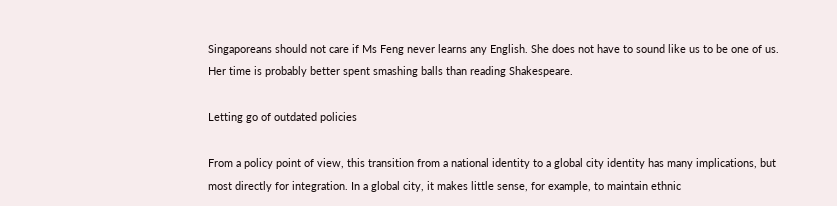Singaporeans should not care if Ms Feng never learns any English. She does not have to sound like us to be one of us. Her time is probably better spent smashing balls than reading Shakespeare.

Letting go of outdated policies

From a policy point of view, this transition from a national identity to a global city identity has many implications, but most directly for integration. In a global city, it makes little sense, for example, to maintain ethnic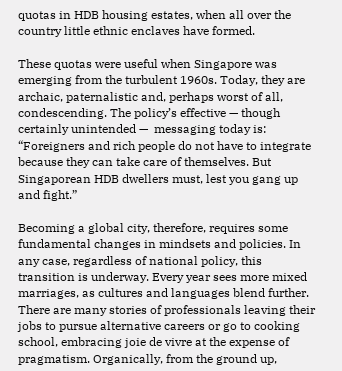quotas in HDB housing estates, when all over the country little ethnic enclaves have formed.

These quotas were useful when Singapore was emerging from the turbulent 1960s. Today, they are archaic, paternalistic and, perhaps worst of all, condescending. The policy’s effective — though certainly unintended —  messaging today is: “Foreigners and rich people do not have to integrate because they can take care of themselves. But Singaporean HDB dwellers must, lest you gang up and fight.”

Becoming a global city, therefore, requires some fundamental changes in mindsets and policies. In any case, regardless of national policy, this transition is underway. Every year sees more mixed marriages, as cultures and languages blend further. There are many stories of professionals leaving their jobs to pursue alternative careers or go to cooking school, embracing joie de vivre at the expense of pragmatism. Organically, from the ground up,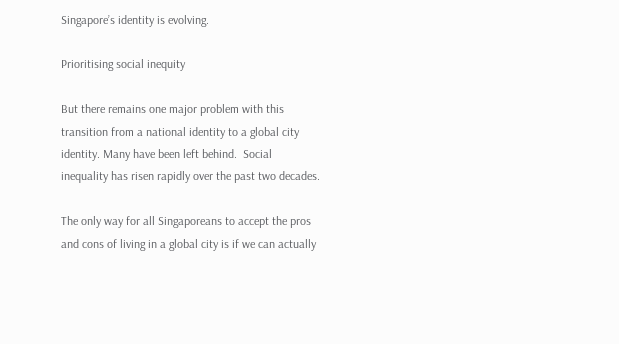Singapore’s identity is evolving.

Prioritising social inequity

But there remains one major problem with this transition from a national identity to a global city identity. Many have been left behind.  Social inequality has risen rapidly over the past two decades.

The only way for all Singaporeans to accept the pros and cons of living in a global city is if we can actually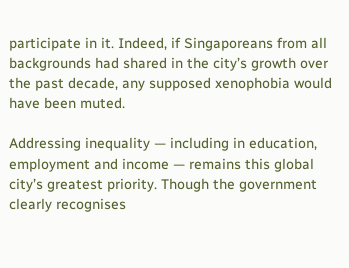participate in it. Indeed, if Singaporeans from all backgrounds had shared in the city’s growth over the past decade, any supposed xenophobia would have been muted.

Addressing inequality — including in education, employment and income — remains this global city’s greatest priority. Though the government clearly recognises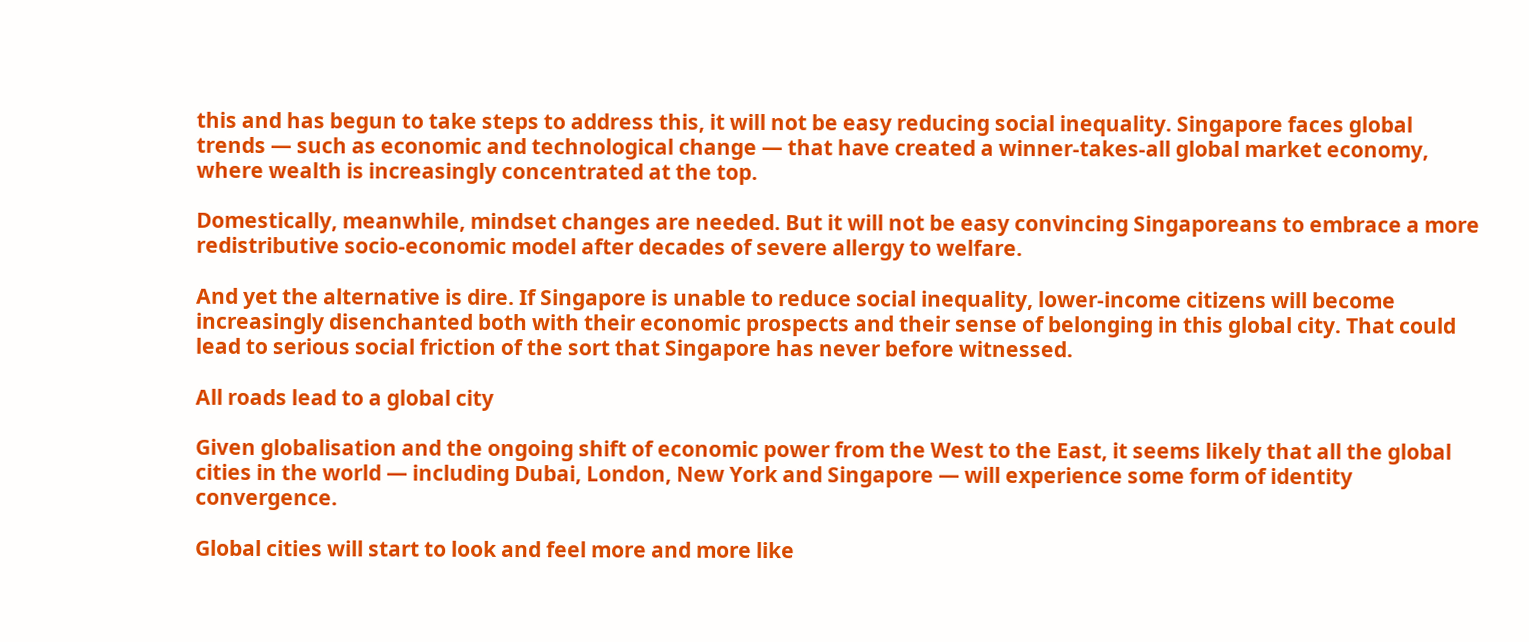this and has begun to take steps to address this, it will not be easy reducing social inequality. Singapore faces global trends — such as economic and technological change — that have created a winner-takes-all global market economy, where wealth is increasingly concentrated at the top.

Domestically, meanwhile, mindset changes are needed. But it will not be easy convincing Singaporeans to embrace a more redistributive socio-economic model after decades of severe allergy to welfare.

And yet the alternative is dire. If Singapore is unable to reduce social inequality, lower-income citizens will become increasingly disenchanted both with their economic prospects and their sense of belonging in this global city. That could lead to serious social friction of the sort that Singapore has never before witnessed.

All roads lead to a global city

Given globalisation and the ongoing shift of economic power from the West to the East, it seems likely that all the global cities in the world — including Dubai, London, New York and Singapore — will experience some form of identity convergence.

Global cities will start to look and feel more and more like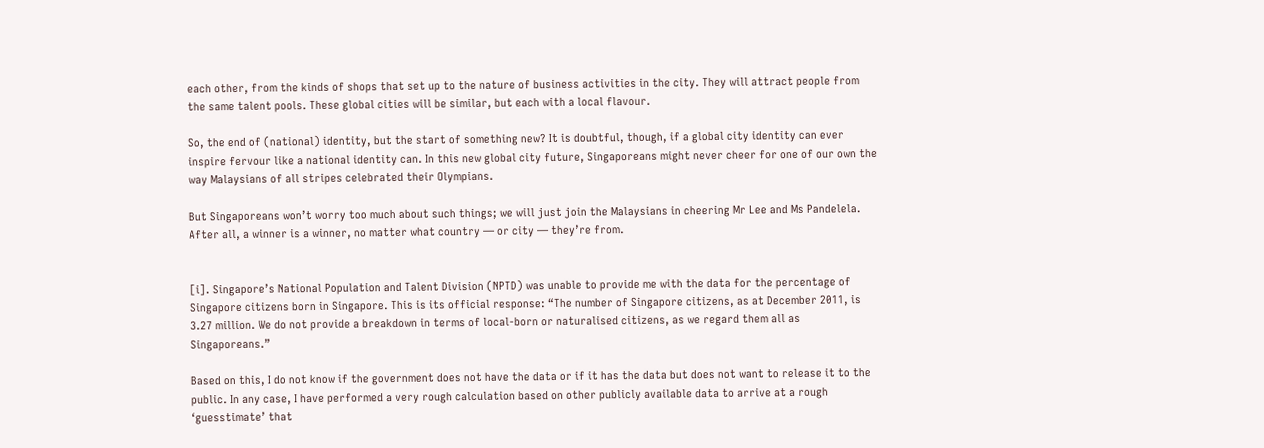each other, from the kinds of shops that set up to the nature of business activities in the city. They will attract people from the same talent pools. These global cities will be similar, but each with a local flavour.

So, the end of (national) identity, but the start of something new? It is doubtful, though, if a global city identity can ever inspire fervour like a national identity can. In this new global city future, Singaporeans might never cheer for one of our own the way Malaysians of all stripes celebrated their Olympians.

But Singaporeans won’t worry too much about such things; we will just join the Malaysians in cheering Mr Lee and Ms Pandelela. After all, a winner is a winner, no matter what country — or city — they’re from.


[i]. Singapore’s National Population and Talent Division (NPTD) was unable to provide me with the data for the percentage of Singapore citizens born in Singapore. This is its official response: “The number of Singapore citizens, as at December 2011, is 3.27 million. We do not provide a breakdown in terms of local-born or naturalised citizens, as we regard them all as Singaporeans.”

Based on this, I do not know if the government does not have the data or if it has the data but does not want to release it to the public. In any case, I have performed a very rough calculation based on other publicly available data to arrive at a rough ‘guesstimate’ that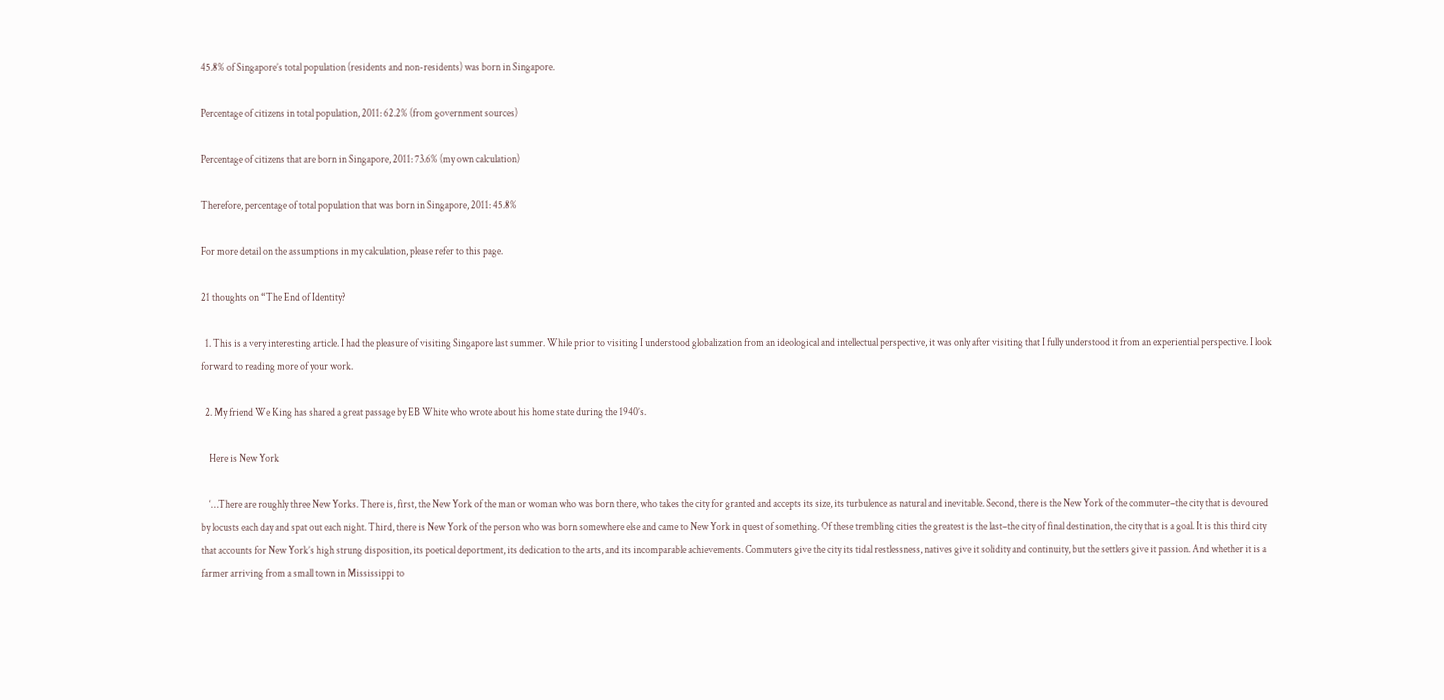45.8% of Singapore’s total population (residents and non-residents) was born in Singapore.

Percentage of citizens in total population, 2011: 62.2% (from government sources)

Percentage of citizens that are born in Singapore, 2011: 73.6% (my own calculation)

Therefore, percentage of total population that was born in Singapore, 2011: 45.8%

For more detail on the assumptions in my calculation, please refer to this page.

21 thoughts on “The End of Identity?

  1. This is a very interesting article. I had the pleasure of visiting Singapore last summer. While prior to visiting I understood globalization from an ideological and intellectual perspective, it was only after visiting that I fully understood it from an experiential perspective. I look forward to reading more of your work.

  2. My friend We King has shared a great passage by EB White who wrote about his home state during the 1940’s.

    Here is New York

    ‘…There are roughly three New Yorks. There is, first, the New York of the man or woman who was born there, who takes the city for granted and accepts its size, its turbulence as natural and inevitable. Second, there is the New York of the commuter–the city that is devoured by locusts each day and spat out each night. Third, there is New York of the person who was born somewhere else and came to New York in quest of something. Of these trembling cities the greatest is the last–the city of final destination, the city that is a goal. It is this third city that accounts for New York’s high strung disposition, its poetical deportment, its dedication to the arts, and its incomparable achievements. Commuters give the city its tidal restlessness, natives give it solidity and continuity, but the settlers give it passion. And whether it is a farmer arriving from a small town in Mississippi to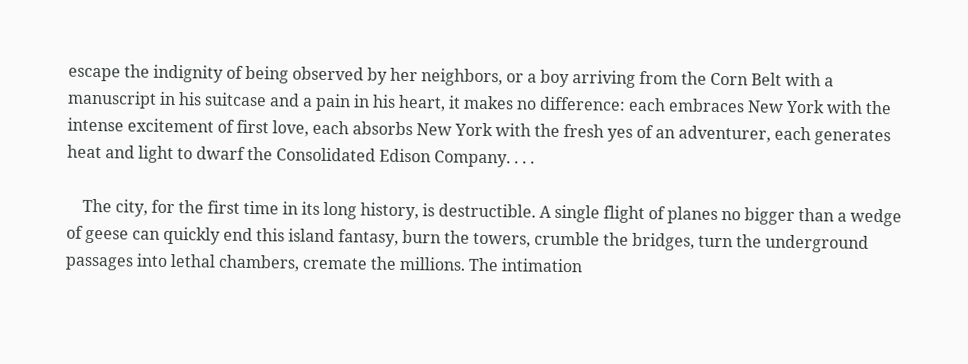escape the indignity of being observed by her neighbors, or a boy arriving from the Corn Belt with a manuscript in his suitcase and a pain in his heart, it makes no difference: each embraces New York with the intense excitement of first love, each absorbs New York with the fresh yes of an adventurer, each generates heat and light to dwarf the Consolidated Edison Company. . . .

    The city, for the first time in its long history, is destructible. A single flight of planes no bigger than a wedge of geese can quickly end this island fantasy, burn the towers, crumble the bridges, turn the underground passages into lethal chambers, cremate the millions. The intimation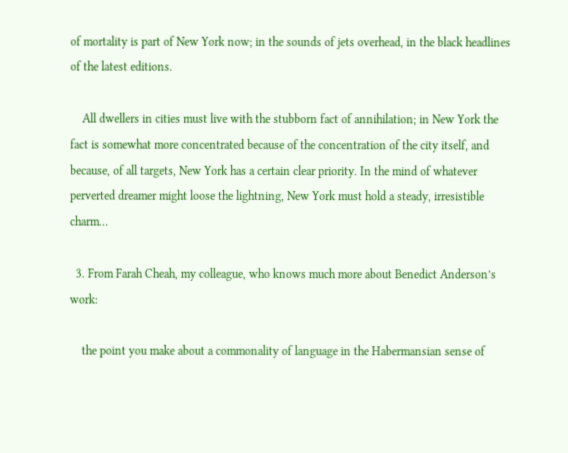of mortality is part of New York now; in the sounds of jets overhead, in the black headlines of the latest editions.

    All dwellers in cities must live with the stubborn fact of annihilation; in New York the fact is somewhat more concentrated because of the concentration of the city itself, and because, of all targets, New York has a certain clear priority. In the mind of whatever perverted dreamer might loose the lightning, New York must hold a steady, irresistible charm…

  3. From Farah Cheah, my colleague, who knows much more about Benedict Anderson’s work:

    the point you make about a commonality of language in the Habermansian sense of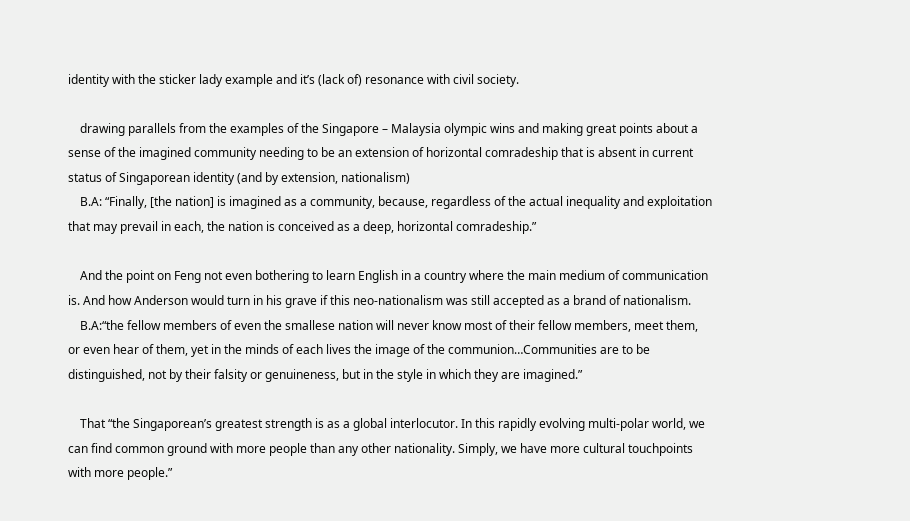identity with the sticker lady example and it’s (lack of) resonance with civil society.

    drawing parallels from the examples of the Singapore – Malaysia olympic wins and making great points about a sense of the imagined community needing to be an extension of horizontal comradeship that is absent in current status of Singaporean identity (and by extension, nationalism)
    B.A: “Finally, [the nation] is imagined as a community, because, regardless of the actual inequality and exploitation that may prevail in each, the nation is conceived as a deep, horizontal comradeship.”

    And the point on Feng not even bothering to learn English in a country where the main medium of communication is. And how Anderson would turn in his grave if this neo-nationalism was still accepted as a brand of nationalism.
    B.A:“the fellow members of even the smallese nation will never know most of their fellow members, meet them, or even hear of them, yet in the minds of each lives the image of the communion…Communities are to be distinguished, not by their falsity or genuineness, but in the style in which they are imagined.”

    That “the Singaporean’s greatest strength is as a global interlocutor. In this rapidly evolving multi-polar world, we can find common ground with more people than any other nationality. Simply, we have more cultural touchpoints with more people.”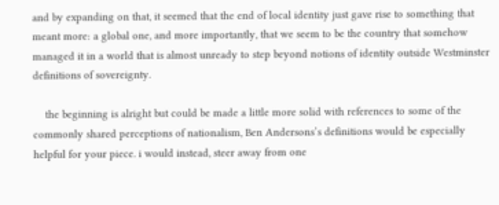and by expanding on that, it seemed that the end of local identity just gave rise to something that meant more: a global one, and more importantly, that we seem to be the country that somehow managed it in a world that is almost unready to step beyond notions of identity outside Westminster definitions of sovereignty.

    the beginning is alright but could be made a little more solid with references to some of the commonly shared perceptions of nationalism, Ben Andersons’s definitions would be especially helpful for your piece. i would instead, steer away from one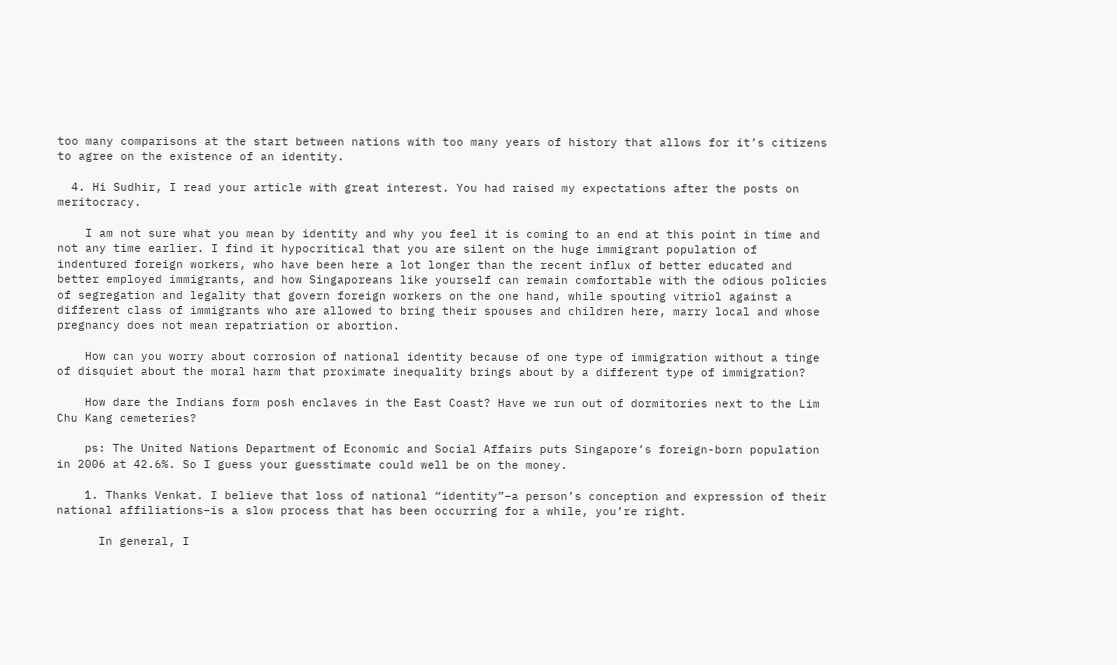too many comparisons at the start between nations with too many years of history that allows for it’s citizens to agree on the existence of an identity.

  4. Hi Sudhir, I read your article with great interest. You had raised my expectations after the posts on meritocracy.

    I am not sure what you mean by identity and why you feel it is coming to an end at this point in time and not any time earlier. I find it hypocritical that you are silent on the huge immigrant population of indentured foreign workers, who have been here a lot longer than the recent influx of better educated and better employed immigrants, and how Singaporeans like yourself can remain comfortable with the odious policies of segregation and legality that govern foreign workers on the one hand, while spouting vitriol against a different class of immigrants who are allowed to bring their spouses and children here, marry local and whose pregnancy does not mean repatriation or abortion.

    How can you worry about corrosion of national identity because of one type of immigration without a tinge of disquiet about the moral harm that proximate inequality brings about by a different type of immigration?

    How dare the Indians form posh enclaves in the East Coast? Have we run out of dormitories next to the Lim Chu Kang cemeteries?

    ps: The United Nations Department of Economic and Social Affairs puts Singapore’s foreign-born population in 2006 at 42.6%. So I guess your guesstimate could well be on the money.

    1. Thanks Venkat. I believe that loss of national “identity”–a person’s conception and expression of their national affiliations–is a slow process that has been occurring for a while, you’re right.

      In general, I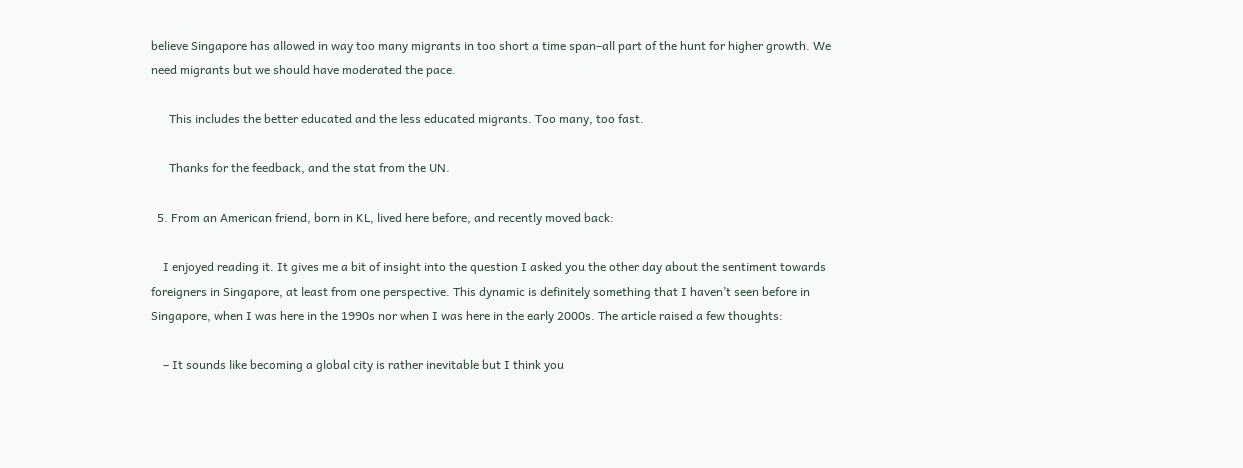believe Singapore has allowed in way too many migrants in too short a time span–all part of the hunt for higher growth. We need migrants but we should have moderated the pace.

      This includes the better educated and the less educated migrants. Too many, too fast.

      Thanks for the feedback, and the stat from the UN.

  5. From an American friend, born in KL, lived here before, and recently moved back:

    I enjoyed reading it. It gives me a bit of insight into the question I asked you the other day about the sentiment towards foreigners in Singapore, at least from one perspective. This dynamic is definitely something that I haven’t seen before in Singapore, when I was here in the 1990s nor when I was here in the early 2000s. The article raised a few thoughts:

    – It sounds like becoming a global city is rather inevitable but I think you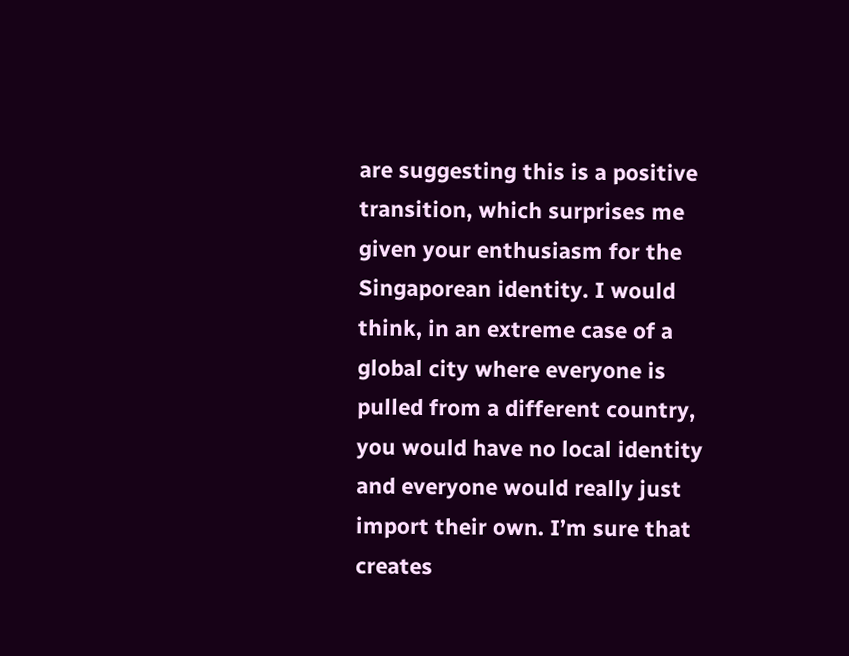are suggesting this is a positive transition, which surprises me given your enthusiasm for the Singaporean identity. I would think, in an extreme case of a global city where everyone is pulled from a different country, you would have no local identity and everyone would really just import their own. I’m sure that creates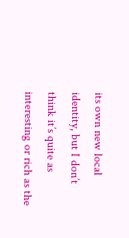its own new local identity, but I don’t think it’s quite as interesting or rich as the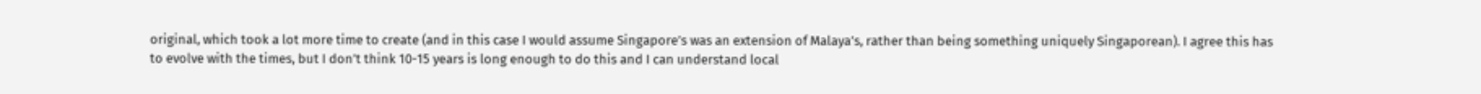original, which took a lot more time to create (and in this case I would assume Singapore’s was an extension of Malaya’s, rather than being something uniquely Singaporean). I agree this has to evolve with the times, but I don’t think 10-15 years is long enough to do this and I can understand local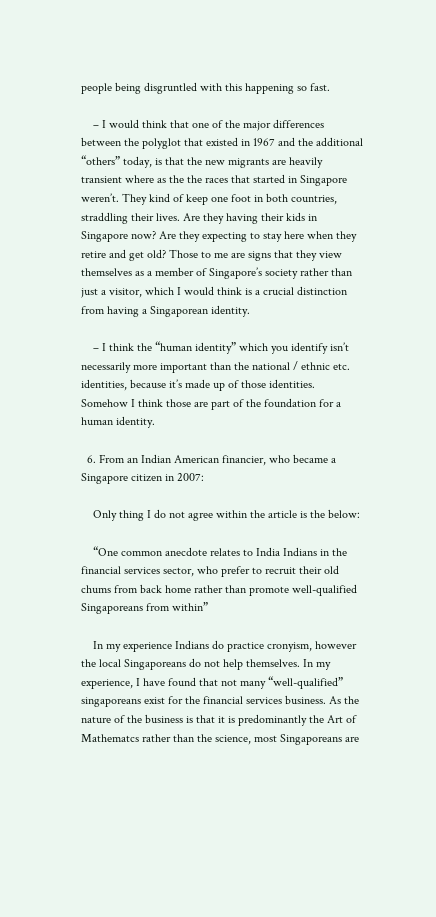people being disgruntled with this happening so fast.

    – I would think that one of the major differences between the polyglot that existed in 1967 and the additional “others” today, is that the new migrants are heavily transient where as the the races that started in Singapore weren’t. They kind of keep one foot in both countries, straddling their lives. Are they having their kids in Singapore now? Are they expecting to stay here when they retire and get old? Those to me are signs that they view themselves as a member of Singapore’s society rather than just a visitor, which I would think is a crucial distinction from having a Singaporean identity.

    – I think the “human identity” which you identify isn’t necessarily more important than the national / ethnic etc. identities, because it’s made up of those identities. Somehow I think those are part of the foundation for a human identity.

  6. From an Indian American financier, who became a Singapore citizen in 2007:

    Only thing I do not agree within the article is the below:

    “One common anecdote relates to India Indians in the financial services sector, who prefer to recruit their old chums from back home rather than promote well-qualified Singaporeans from within”

    In my experience Indians do practice cronyism, however the local Singaporeans do not help themselves. In my experience, I have found that not many “well-qualified” singaporeans exist for the financial services business. As the nature of the business is that it is predominantly the Art of Mathematcs rather than the science, most Singaporeans are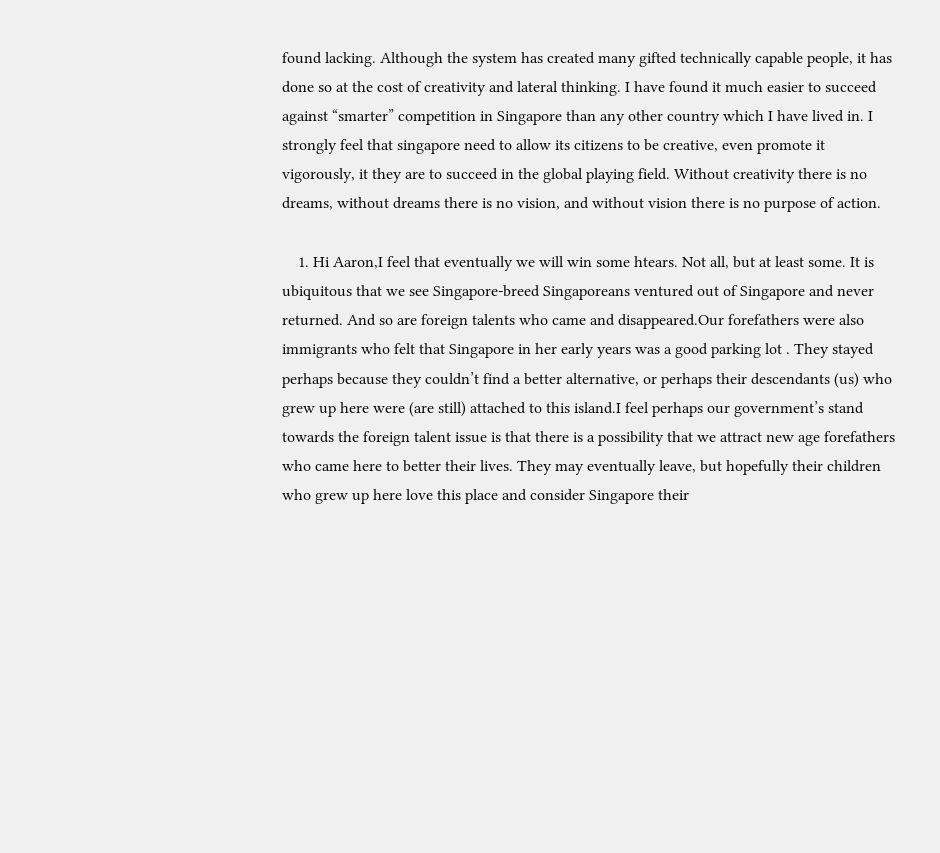found lacking. Although the system has created many gifted technically capable people, it has done so at the cost of creativity and lateral thinking. I have found it much easier to succeed against “smarter” competition in Singapore than any other country which I have lived in. I strongly feel that singapore need to allow its citizens to be creative, even promote it vigorously, it they are to succeed in the global playing field. Without creativity there is no dreams, without dreams there is no vision, and without vision there is no purpose of action.

    1. Hi Aaron,I feel that eventually we will win some htears. Not all, but at least some. It is ubiquitous that we see Singapore-breed Singaporeans ventured out of Singapore and never returned. And so are foreign talents who came and disappeared.Our forefathers were also immigrants who felt that Singapore in her early years was a good parking lot . They stayed perhaps because they couldn’t find a better alternative, or perhaps their descendants (us) who grew up here were (are still) attached to this island.I feel perhaps our government’s stand towards the foreign talent issue is that there is a possibility that we attract new age forefathers who came here to better their lives. They may eventually leave, but hopefully their children who grew up here love this place and consider Singapore their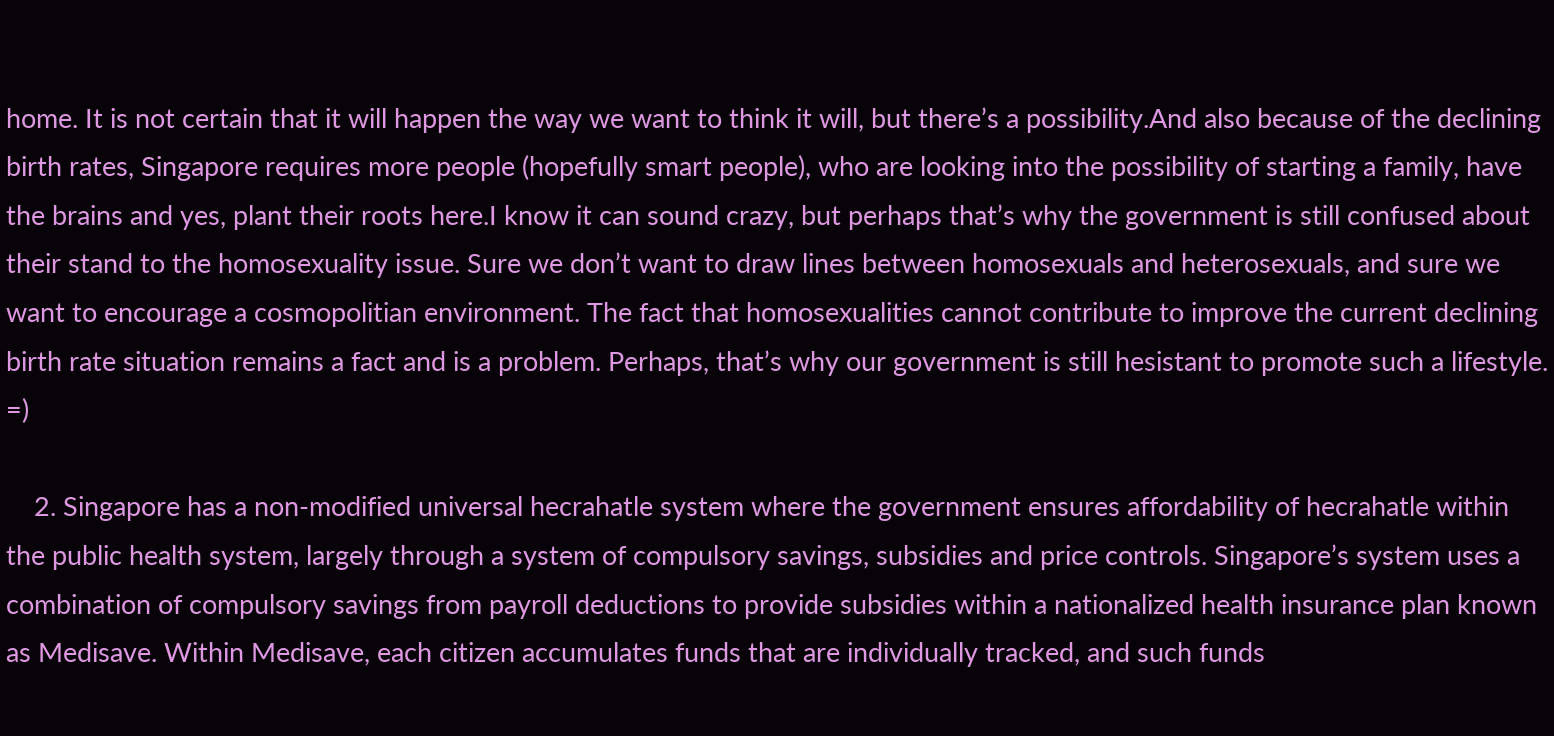home. It is not certain that it will happen the way we want to think it will, but there’s a possibility.And also because of the declining birth rates, Singapore requires more people (hopefully smart people), who are looking into the possibility of starting a family, have the brains and yes, plant their roots here.I know it can sound crazy, but perhaps that’s why the government is still confused about their stand to the homosexuality issue. Sure we don’t want to draw lines between homosexuals and heterosexuals, and sure we want to encourage a cosmopolitian environment. The fact that homosexualities cannot contribute to improve the current declining birth rate situation remains a fact and is a problem. Perhaps, that’s why our government is still hesistant to promote such a lifestyle. =)

    2. Singapore has a non-modified universal hecrahatle system where the government ensures affordability of hecrahatle within the public health system, largely through a system of compulsory savings, subsidies and price controls. Singapore’s system uses a combination of compulsory savings from payroll deductions to provide subsidies within a nationalized health insurance plan known as Medisave. Within Medisave, each citizen accumulates funds that are individually tracked, and such funds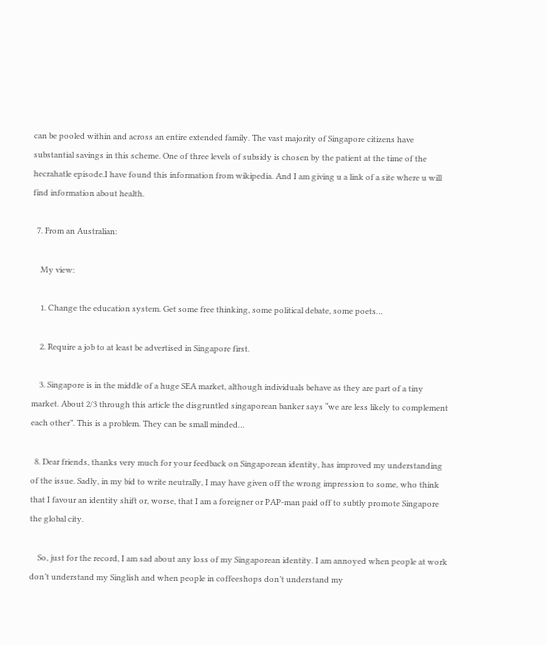can be pooled within and across an entire extended family. The vast majority of Singapore citizens have substantial savings in this scheme. One of three levels of subsidy is chosen by the patient at the time of the hecrahatle episode.I have found this information from wikipedia. And I am giving u a link of a site where u will find information about health.

  7. From an Australian:

    My view:

    1. Change the education system. Get some free thinking, some political debate, some poets…

    2. Require a job to at least be advertised in Singapore first.

    3. Singapore is in the middle of a huge SEA market, although individuals behave as they are part of a tiny market. About 2/3 through this article the disgruntled singaporean banker says “we are less likely to complement each other”. This is a problem. They can be small minded…

  8. Dear friends, thanks very much for your feedback on Singaporean identity, has improved my understanding of the issue. Sadly, in my bid to write neutrally, I may have given off the wrong impression to some, who think that I favour an identity shift or, worse, that I am a foreigner or PAP-man paid off to subtly promote Singapore the global city.

    So, just for the record, I am sad about any loss of my Singaporean identity. I am annoyed when people at work don’t understand my Singlish and when people in coffeeshops don’t understand my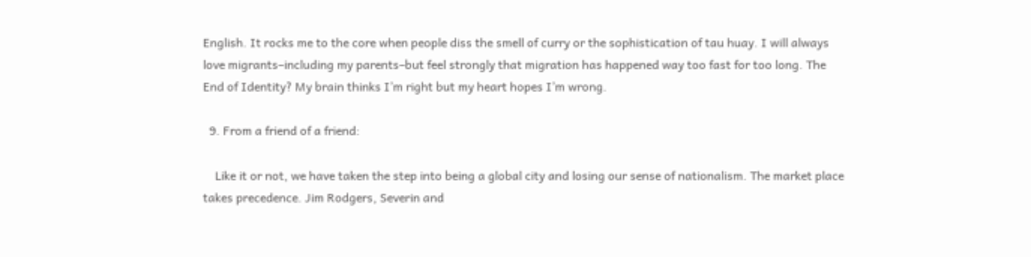English. It rocks me to the core when people diss the smell of curry or the sophistication of tau huay. I will always love migrants–including my parents–but feel strongly that migration has happened way too fast for too long. The End of Identity? My brain thinks I’m right but my heart hopes I’m wrong.

  9. From a friend of a friend:

    Like it or not, we have taken the step into being a global city and losing our sense of nationalism. The market place takes precedence. Jim Rodgers, Severin and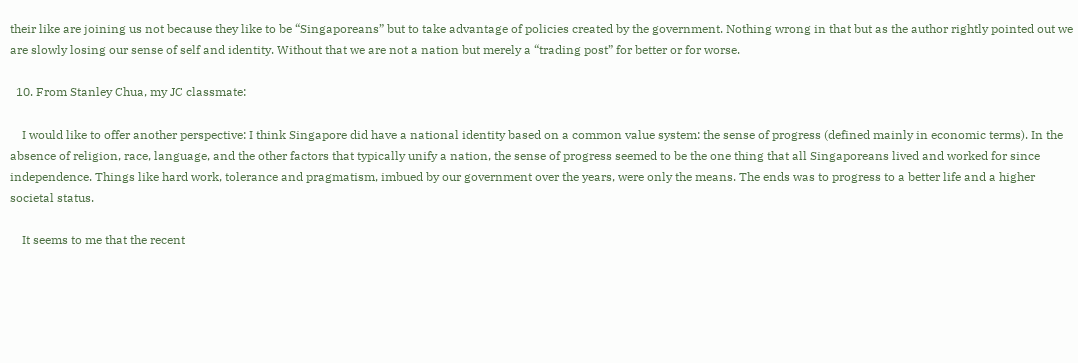their like are joining us not because they like to be “Singaporeans” but to take advantage of policies created by the government. Nothing wrong in that but as the author rightly pointed out we are slowly losing our sense of self and identity. Without that we are not a nation but merely a “trading post” for better or for worse.

  10. From Stanley Chua, my JC classmate:

    I would like to offer another perspective: I think Singapore did have a national identity based on a common value system: the sense of progress (defined mainly in economic terms). In the absence of religion, race, language, and the other factors that typically unify a nation, the sense of progress seemed to be the one thing that all Singaporeans lived and worked for since independence. Things like hard work, tolerance and pragmatism, imbued by our government over the years, were only the means. The ends was to progress to a better life and a higher societal status.

    It seems to me that the recent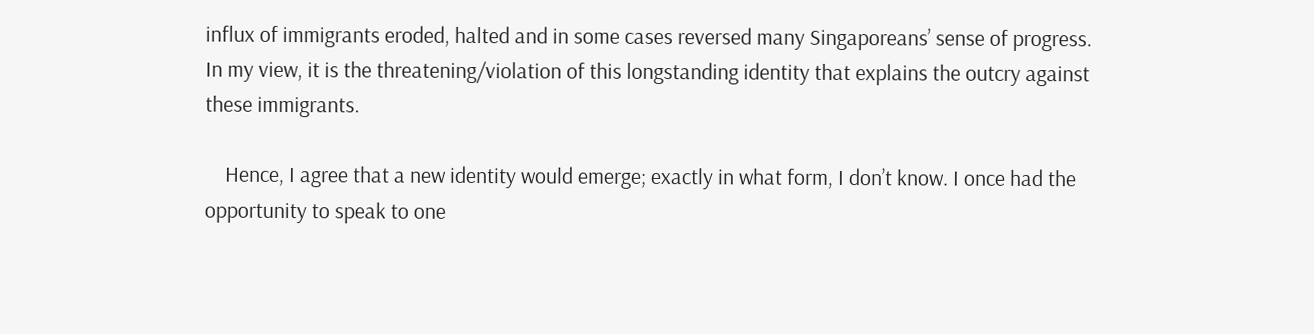influx of immigrants eroded, halted and in some cases reversed many Singaporeans’ sense of progress. In my view, it is the threatening/violation of this longstanding identity that explains the outcry against these immigrants.

    Hence, I agree that a new identity would emerge; exactly in what form, I don’t know. I once had the opportunity to speak to one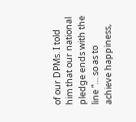of our DPMs. I told him that our national pledge ends with the line “… so as to achieve happiness,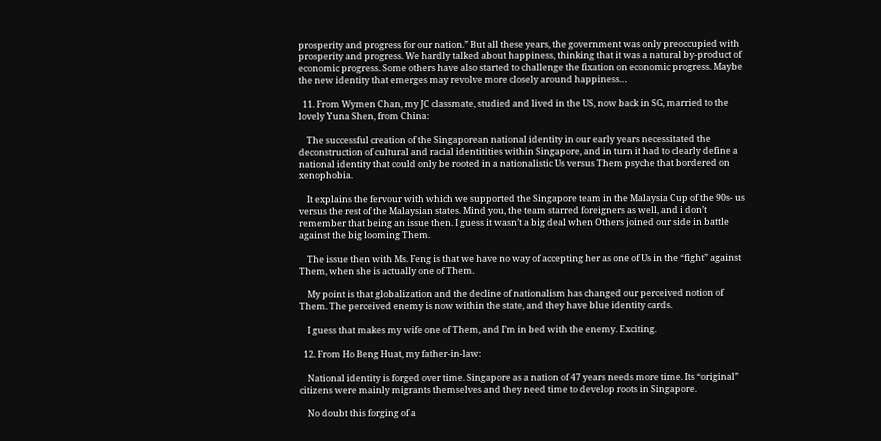prosperity and progress for our nation.” But all these years, the government was only preoccupied with prosperity and progress. We hardly talked about happiness, thinking that it was a natural by-product of economic progress. Some others have also started to challenge the fixation on economic progress. Maybe the new identity that emerges may revolve more closely around happiness…

  11. From Wymen Chan, my JC classmate, studied and lived in the US, now back in SG, married to the lovely Yuna Shen, from China:

    The successful creation of the Singaporean national identity in our early years necessitated the deconstruction of cultural and racial identitities within Singapore, and in turn it had to clearly define a national identity that could only be rooted in a nationalistic Us versus Them psyche that bordered on xenophobia.

    It explains the fervour with which we supported the Singapore team in the Malaysia Cup of the 90s- us versus the rest of the Malaysian states. Mind you, the team starred foreigners as well, and i don’t remember that being an issue then. I guess it wasn’t a big deal when Others joined our side in battle against the big looming Them.

    The issue then with Ms. Feng is that we have no way of accepting her as one of Us in the “fight” against Them, when she is actually one of Them.

    My point is that globalization and the decline of nationalism has changed our perceived notion of Them. The perceived enemy is now within the state, and they have blue identity cards.

    I guess that makes my wife one of Them, and I’m in bed with the enemy. Exciting.

  12. From Ho Beng Huat, my father-in-law:

    National identity is forged over time. Singapore as a nation of 47 years needs more time. Its “original” citizens were mainly migrants themselves and they need time to develop roots in Singapore.

    No doubt this forging of a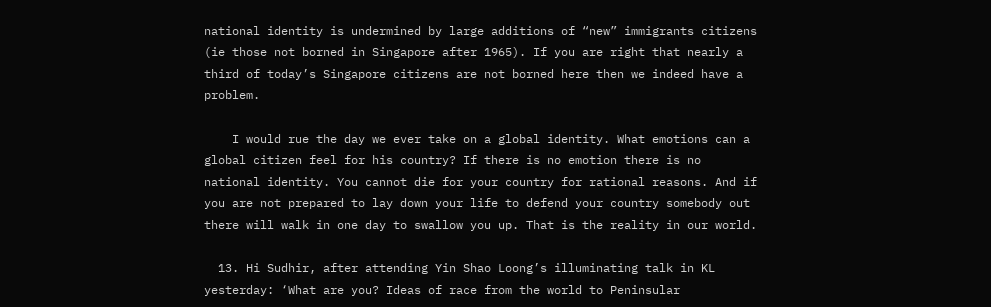national identity is undermined by large additions of “new” immigrants citizens (ie those not borned in Singapore after 1965). If you are right that nearly a third of today’s Singapore citizens are not borned here then we indeed have a problem.

    I would rue the day we ever take on a global identity. What emotions can a global citizen feel for his country? If there is no emotion there is no national identity. You cannot die for your country for rational reasons. And if you are not prepared to lay down your life to defend your country somebody out there will walk in one day to swallow you up. That is the reality in our world.

  13. Hi Sudhir, after attending Yin Shao Loong’s illuminating talk in KL yesterday: ‘What are you? Ideas of race from the world to Peninsular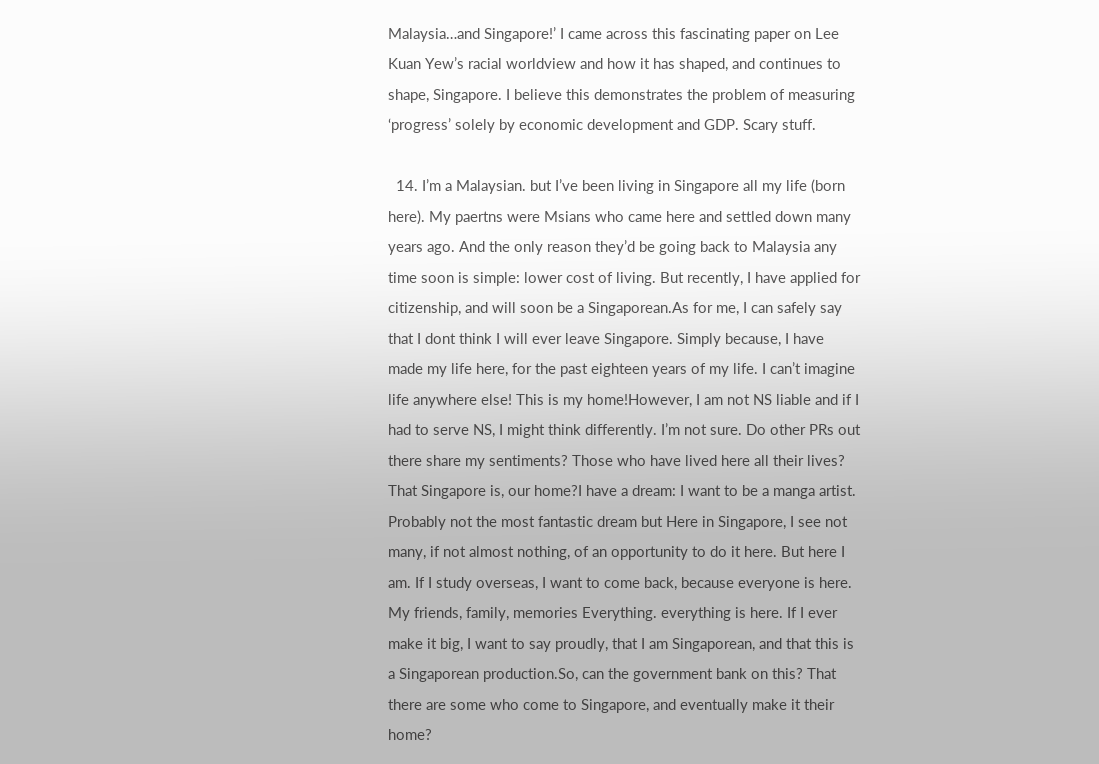Malaysia…and Singapore!’ I came across this fascinating paper on Lee Kuan Yew’s racial worldview and how it has shaped, and continues to shape, Singapore. I believe this demonstrates the problem of measuring ‘progress’ solely by economic development and GDP. Scary stuff.

  14. I’m a Malaysian. but I’ve been living in Singapore all my life (born here). My paertns were Msians who came here and settled down many years ago. And the only reason they’d be going back to Malaysia any time soon is simple: lower cost of living. But recently, I have applied for citizenship, and will soon be a Singaporean.As for me, I can safely say that I dont think I will ever leave Singapore. Simply because, I have made my life here, for the past eighteen years of my life. I can’t imagine life anywhere else! This is my home!However, I am not NS liable and if I had to serve NS, I might think differently. I’m not sure. Do other PRs out there share my sentiments? Those who have lived here all their lives? That Singapore is, our home?I have a dream: I want to be a manga artist. Probably not the most fantastic dream but Here in Singapore, I see not many, if not almost nothing, of an opportunity to do it here. But here I am. If I study overseas, I want to come back, because everyone is here. My friends, family, memories Everything. everything is here. If I ever make it big, I want to say proudly, that I am Singaporean, and that this is a Singaporean production.So, can the government bank on this? That there are some who come to Singapore, and eventually make it their home?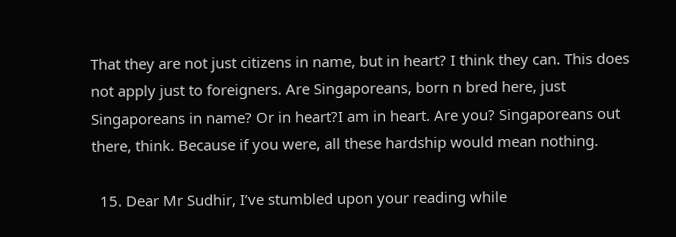That they are not just citizens in name, but in heart? I think they can. This does not apply just to foreigners. Are Singaporeans, born n bred here, just Singaporeans in name? Or in heart?I am in heart. Are you? Singaporeans out there, think. Because if you were, all these hardship would mean nothing.

  15. Dear Mr Sudhir, I’ve stumbled upon your reading while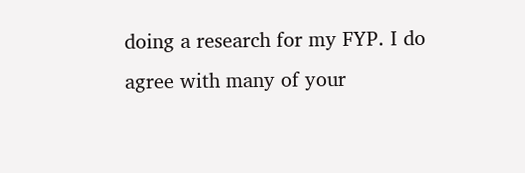doing a research for my FYP. I do agree with many of your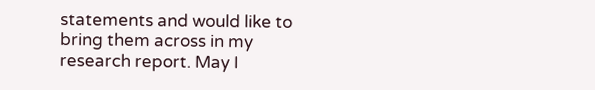statements and would like to bring them across in my research report. May I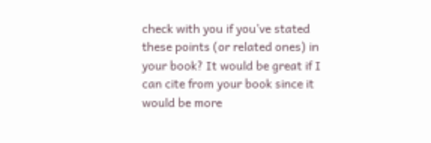check with you if you’ve stated these points (or related ones) in your book? It would be great if I can cite from your book since it would be more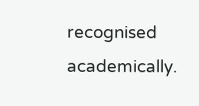recognised academically.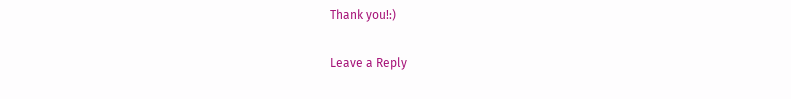Thank you!:)

Leave a Reply